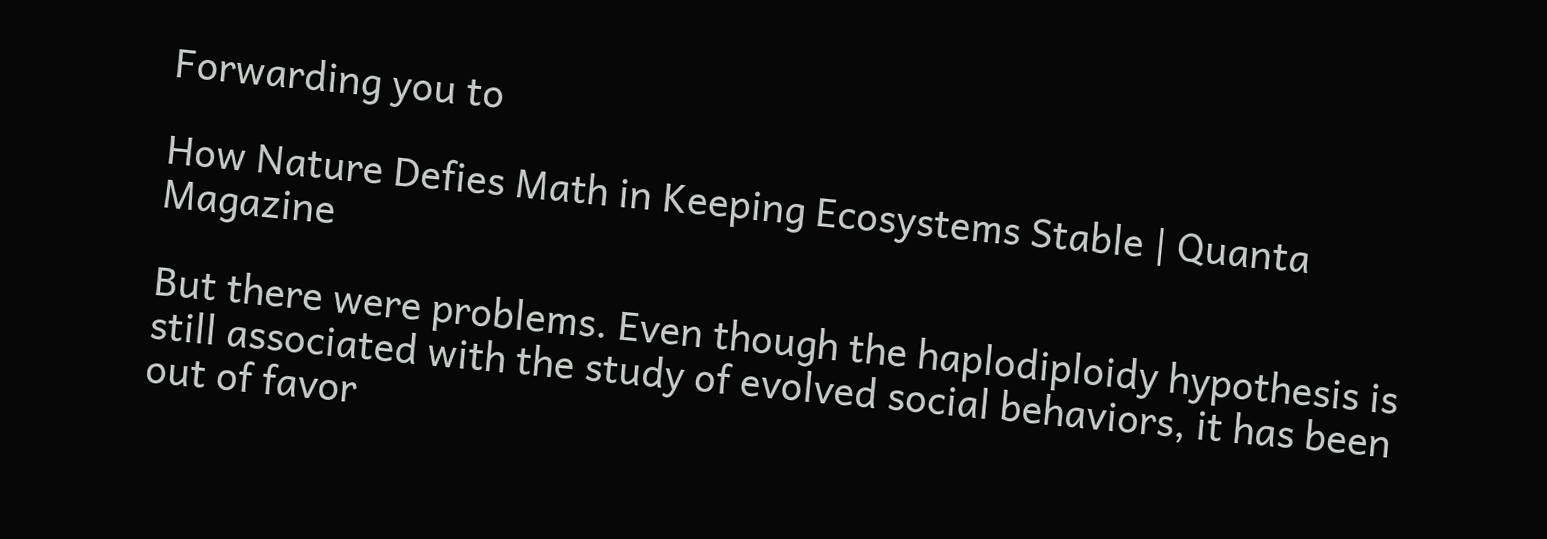Forwarding you to

How Nature Defies Math in Keeping Ecosystems Stable | Quanta Magazine

But there were problems. Even though the haplodiploidy hypothesis is still associated with the study of evolved social behaviors, it has been out of favor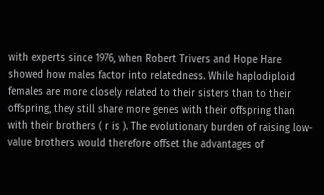with experts since 1976, when Robert Trivers and Hope Hare showed how males factor into relatedness. While haplodiploid females are more closely related to their sisters than to their offspring, they still share more genes with their offspring than with their brothers ( r is ). The evolutionary burden of raising low-value brothers would therefore offset the advantages of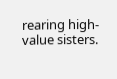rearing high-value sisters.